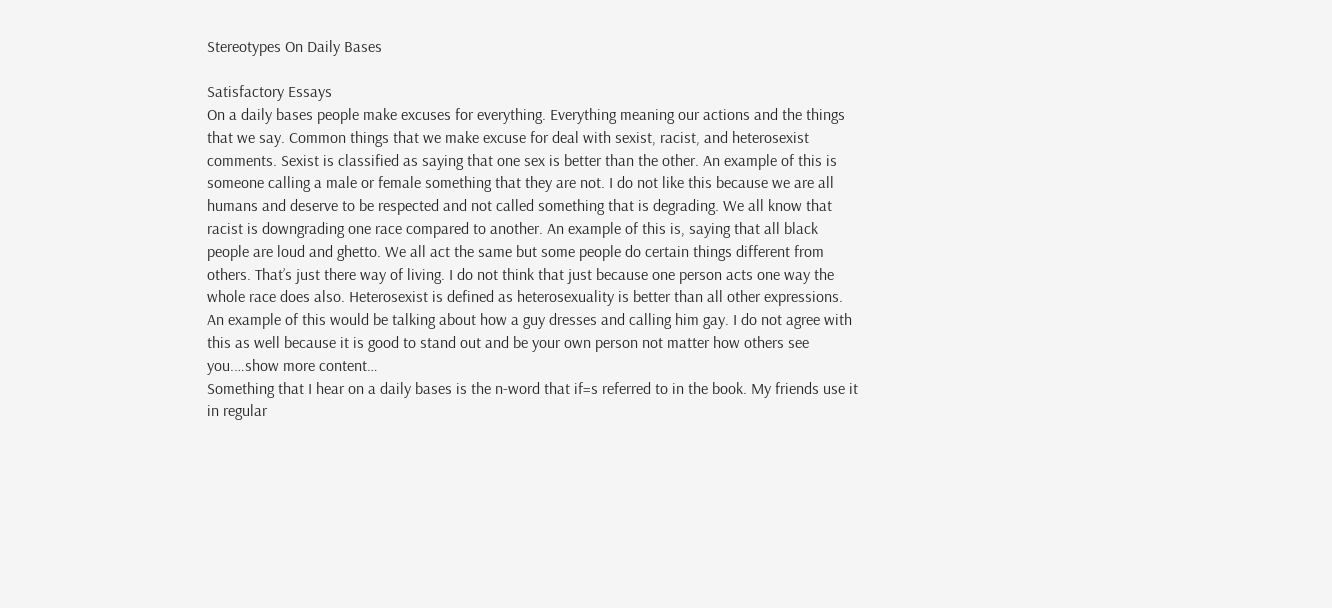Stereotypes On Daily Bases

Satisfactory Essays
On a daily bases people make excuses for everything. Everything meaning our actions and the things that we say. Common things that we make excuse for deal with sexist, racist, and heterosexist comments. Sexist is classified as saying that one sex is better than the other. An example of this is someone calling a male or female something that they are not. I do not like this because we are all humans and deserve to be respected and not called something that is degrading. We all know that racist is downgrading one race compared to another. An example of this is, saying that all black people are loud and ghetto. We all act the same but some people do certain things different from others. That’s just there way of living. I do not think that just because one person acts one way the whole race does also. Heterosexist is defined as heterosexuality is better than all other expressions. An example of this would be talking about how a guy dresses and calling him gay. I do not agree with this as well because it is good to stand out and be your own person not matter how others see you.…show more content…
Something that I hear on a daily bases is the n-word that if=s referred to in the book. My friends use it in regular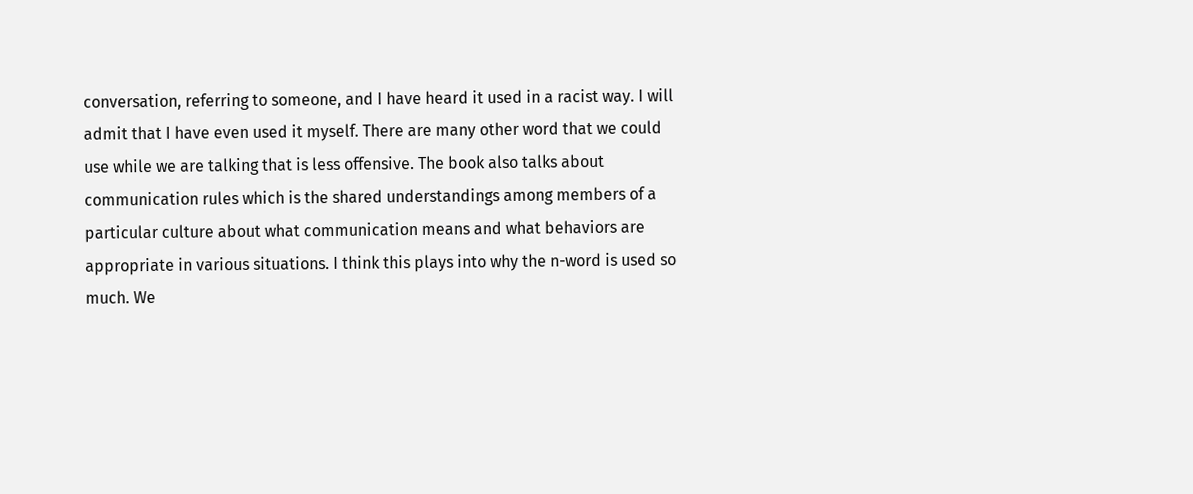conversation, referring to someone, and I have heard it used in a racist way. I will admit that I have even used it myself. There are many other word that we could use while we are talking that is less offensive. The book also talks about communication rules which is the shared understandings among members of a particular culture about what communication means and what behaviors are appropriate in various situations. I think this plays into why the n-word is used so much. We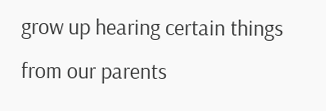grow up hearing certain things from our parents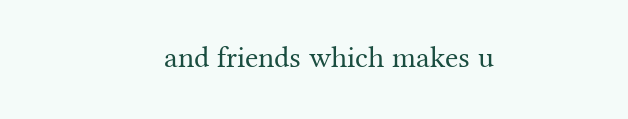and friends which makes u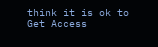think it is ok to
Get Access